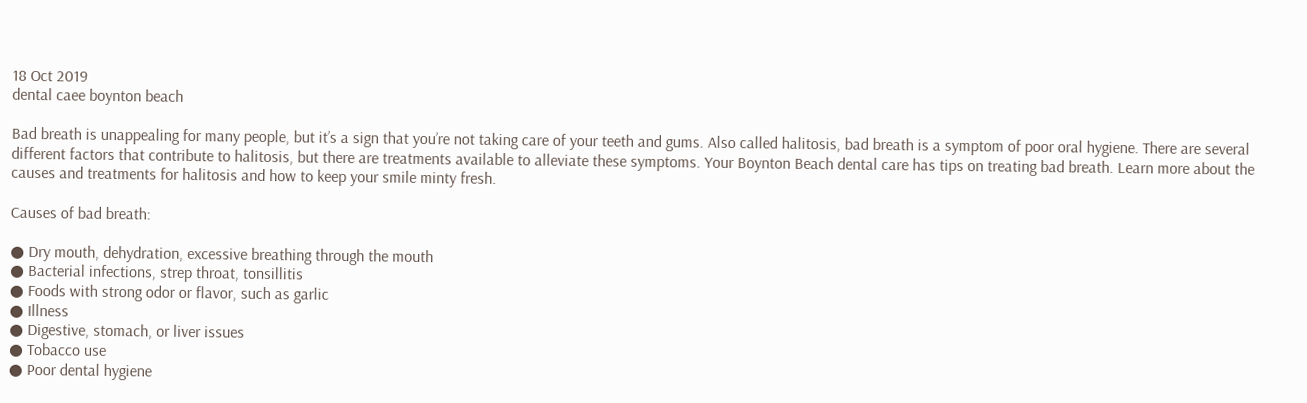18 Oct 2019
dental caee boynton beach

Bad breath is unappealing for many people, but it’s a sign that you’re not taking care of your teeth and gums. Also called halitosis, bad breath is a symptom of poor oral hygiene. There are several different factors that contribute to halitosis, but there are treatments available to alleviate these symptoms. Your Boynton Beach dental care has tips on treating bad breath. Learn more about the causes and treatments for halitosis and how to keep your smile minty fresh.

Causes of bad breath:

● Dry mouth, dehydration, excessive breathing through the mouth
● Bacterial infections, strep throat, tonsillitis
● Foods with strong odor or flavor, such as garlic
● Illness
● Digestive, stomach, or liver issues
● Tobacco use
● Poor dental hygiene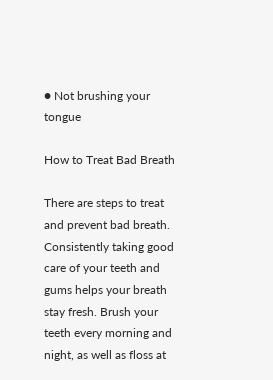● Not brushing your tongue

How to Treat Bad Breath

There are steps to treat and prevent bad breath. Consistently taking good care of your teeth and gums helps your breath stay fresh. Brush your teeth every morning and night, as well as floss at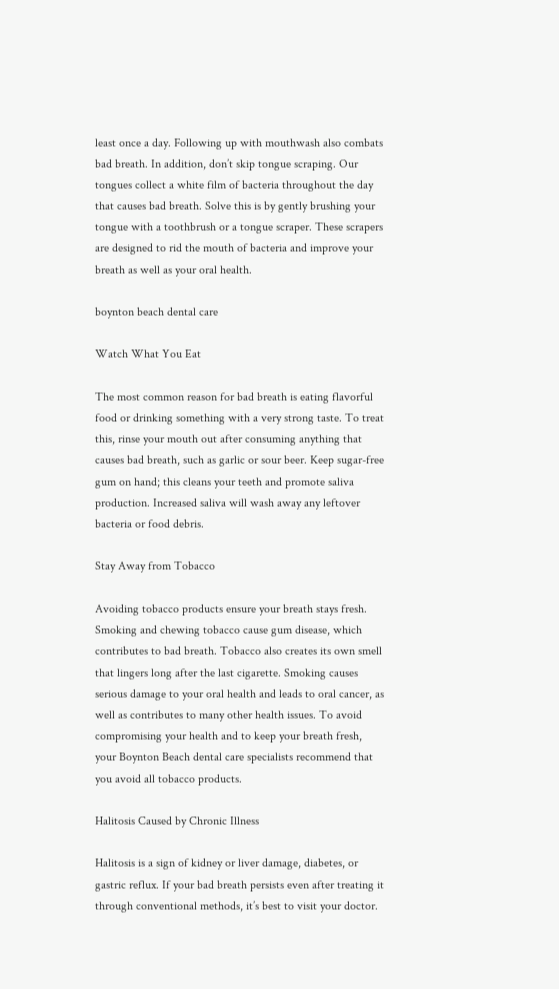least once a day. Following up with mouthwash also combats bad breath. In addition, don’t skip tongue scraping. Our tongues collect a white film of bacteria throughout the day that causes bad breath. Solve this is by gently brushing your tongue with a toothbrush or a tongue scraper. These scrapers are designed to rid the mouth of bacteria and improve your breath as well as your oral health.

boynton beach dental care

Watch What You Eat

The most common reason for bad breath is eating flavorful food or drinking something with a very strong taste. To treat this, rinse your mouth out after consuming anything that causes bad breath, such as garlic or sour beer. Keep sugar-free gum on hand; this cleans your teeth and promote saliva production. Increased saliva will wash away any leftover bacteria or food debris.

Stay Away from Tobacco

Avoiding tobacco products ensure your breath stays fresh. Smoking and chewing tobacco cause gum disease, which contributes to bad breath. Tobacco also creates its own smell that lingers long after the last cigarette. Smoking causes serious damage to your oral health and leads to oral cancer, as well as contributes to many other health issues. To avoid compromising your health and to keep your breath fresh, your Boynton Beach dental care specialists recommend that you avoid all tobacco products.

Halitosis Caused by Chronic Illness

Halitosis is a sign of kidney or liver damage, diabetes, or gastric reflux. If your bad breath persists even after treating it through conventional methods, it’s best to visit your doctor.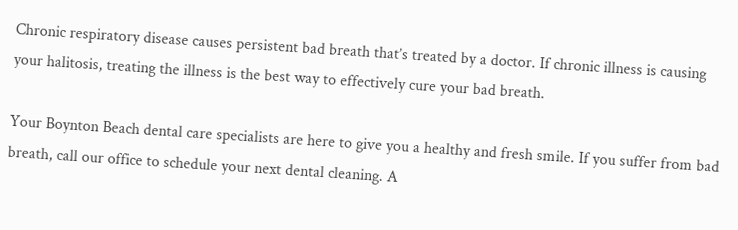Chronic respiratory disease causes persistent bad breath that’s treated by a doctor. If chronic illness is causing your halitosis, treating the illness is the best way to effectively cure your bad breath.

Your Boynton Beach dental care specialists are here to give you a healthy and fresh smile. If you suffer from bad breath, call our office to schedule your next dental cleaning. A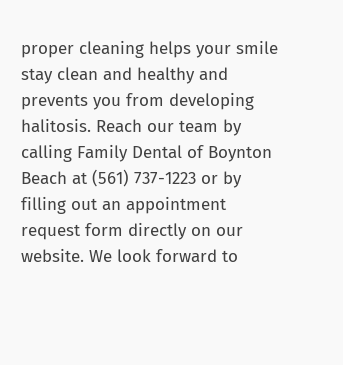proper cleaning helps your smile stay clean and healthy and prevents you from developing halitosis. Reach our team by calling Family Dental of Boynton Beach at (561) 737-1223 or by filling out an appointment request form directly on our website. We look forward to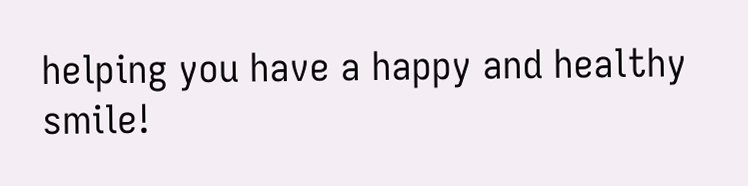helping you have a happy and healthy smile!